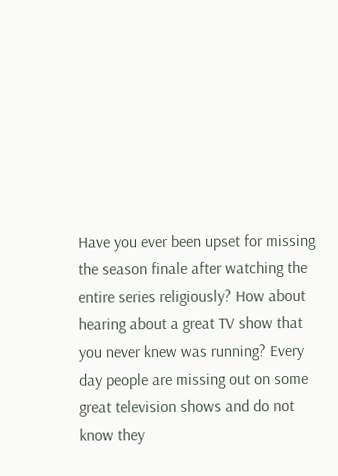Have you ever been upset for missing the season finale after watching the entire series religiously? How about hearing about a great TV show that you never knew was running? Every day people are missing out on some great television shows and do not know they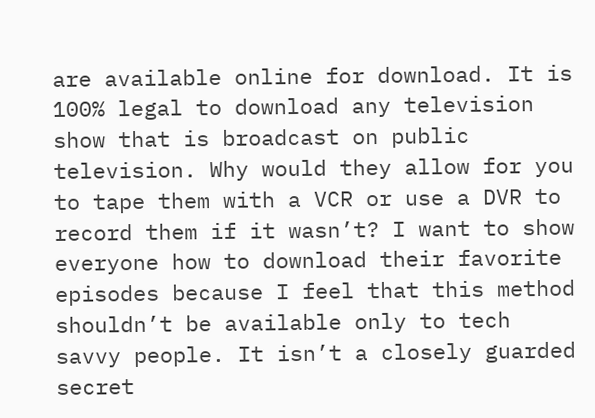are available online for download. It is 100% legal to download any television show that is broadcast on public television. Why would they allow for you to tape them with a VCR or use a DVR to record them if it wasn’t? I want to show everyone how to download their favorite episodes because I feel that this method shouldn’t be available only to tech savvy people. It isn’t a closely guarded secret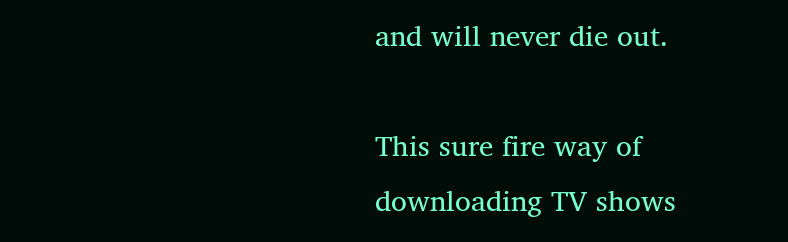and will never die out.

This sure fire way of downloading TV shows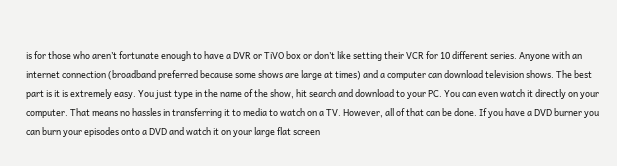is for those who aren’t fortunate enough to have a DVR or TiVO box or don’t like setting their VCR for 10 different series. Anyone with an internet connection (broadband preferred because some shows are large at times) and a computer can download television shows. The best part is it is extremely easy. You just type in the name of the show, hit search and download to your PC. You can even watch it directly on your computer. That means no hassles in transferring it to media to watch on a TV. However, all of that can be done. If you have a DVD burner you can burn your episodes onto a DVD and watch it on your large flat screen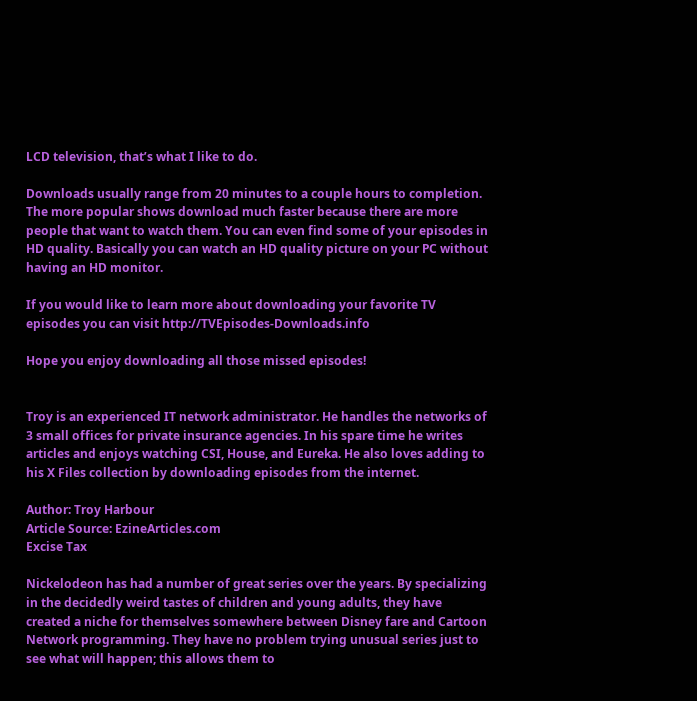LCD television, that’s what I like to do.

Downloads usually range from 20 minutes to a couple hours to completion. The more popular shows download much faster because there are more people that want to watch them. You can even find some of your episodes in HD quality. Basically you can watch an HD quality picture on your PC without having an HD monitor.

If you would like to learn more about downloading your favorite TV episodes you can visit http://TVEpisodes-Downloads.info

Hope you enjoy downloading all those missed episodes!


Troy is an experienced IT network administrator. He handles the networks of 3 small offices for private insurance agencies. In his spare time he writes articles and enjoys watching CSI, House, and Eureka. He also loves adding to his X Files collection by downloading episodes from the internet.

Author: Troy Harbour
Article Source: EzineArticles.com
Excise Tax

Nickelodeon has had a number of great series over the years. By specializing in the decidedly weird tastes of children and young adults, they have created a niche for themselves somewhere between Disney fare and Cartoon Network programming. They have no problem trying unusual series just to see what will happen; this allows them to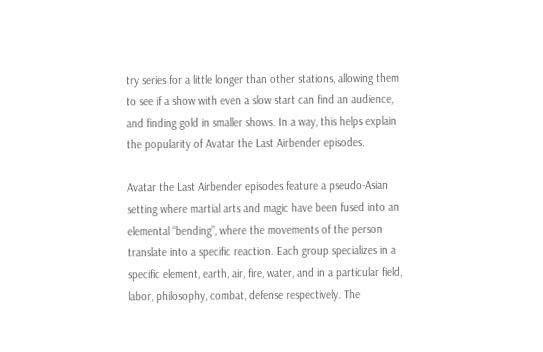try series for a little longer than other stations, allowing them to see if a show with even a slow start can find an audience, and finding gold in smaller shows. In a way, this helps explain the popularity of Avatar the Last Airbender episodes.

Avatar the Last Airbender episodes feature a pseudo-Asian setting where martial arts and magic have been fused into an elemental “bending”, where the movements of the person translate into a specific reaction. Each group specializes in a specific element, earth, air, fire, water, and in a particular field, labor, philosophy, combat, defense respectively. The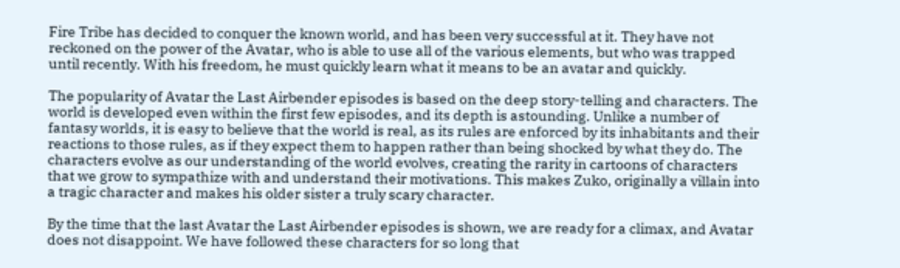Fire Tribe has decided to conquer the known world, and has been very successful at it. They have not reckoned on the power of the Avatar, who is able to use all of the various elements, but who was trapped until recently. With his freedom, he must quickly learn what it means to be an avatar and quickly.

The popularity of Avatar the Last Airbender episodes is based on the deep story-telling and characters. The world is developed even within the first few episodes, and its depth is astounding. Unlike a number of fantasy worlds, it is easy to believe that the world is real, as its rules are enforced by its inhabitants and their reactions to those rules, as if they expect them to happen rather than being shocked by what they do. The characters evolve as our understanding of the world evolves, creating the rarity in cartoons of characters that we grow to sympathize with and understand their motivations. This makes Zuko, originally a villain into a tragic character and makes his older sister a truly scary character.

By the time that the last Avatar the Last Airbender episodes is shown, we are ready for a climax, and Avatar does not disappoint. We have followed these characters for so long that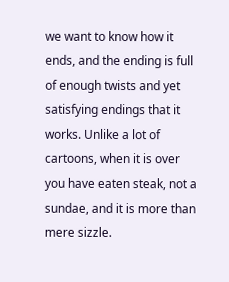we want to know how it ends, and the ending is full of enough twists and yet satisfying endings that it works. Unlike a lot of cartoons, when it is over you have eaten steak, not a sundae, and it is more than mere sizzle.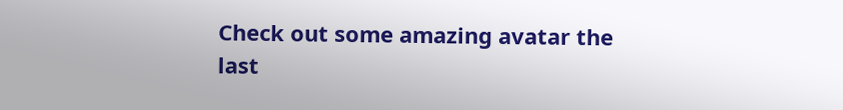Check out some amazing avatar the last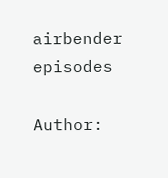airbender episodes

Author: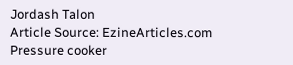Jordash Talon
Article Source: EzineArticles.com
Pressure cooker